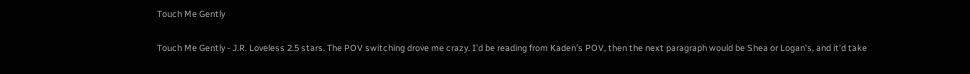Touch Me Gently

Touch Me Gently - J.R. Loveless 2.5 stars. The POV switching drove me crazy. I'd be reading from Kaden's POV, then the next paragraph would be Shea or Logan's, and it'd take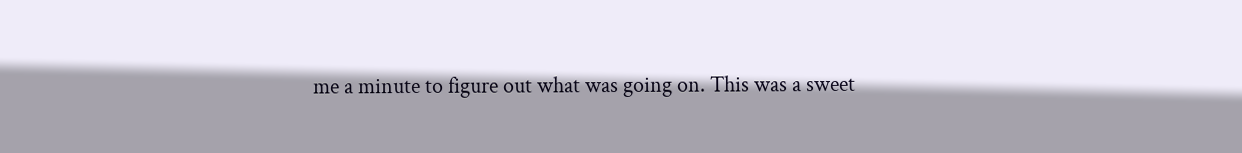me a minute to figure out what was going on. This was a sweet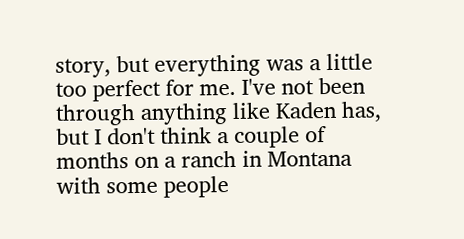story, but everything was a little too perfect for me. I've not been through anything like Kaden has, but I don't think a couple of months on a ranch in Montana with some people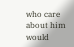who care about him would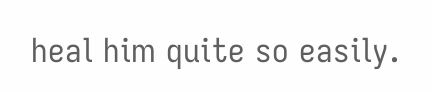heal him quite so easily.